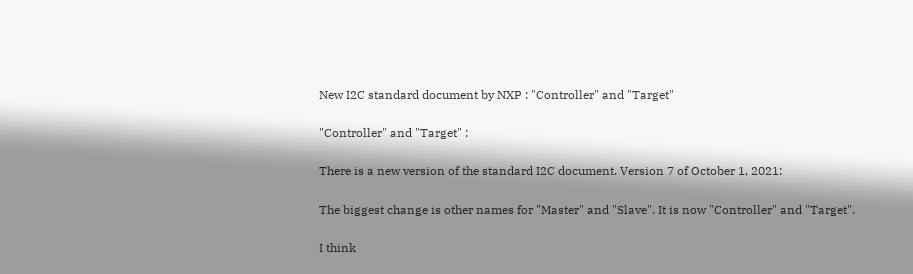New I2C standard document by NXP : "Controller" and "Target"

"Controller" and "Target" :

There is a new version of the standard I2C document. Version 7 of October 1, 2021:

The biggest change is other names for "Master" and "Slave". It is now "Controller" and "Target".

I think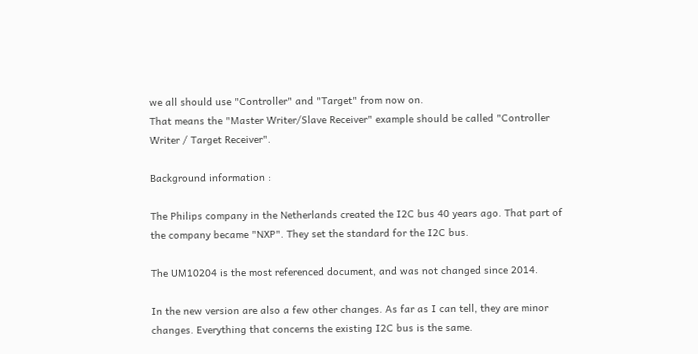we all should use "Controller" and "Target" from now on.
That means the "Master Writer/Slave Receiver" example should be called "Controller Writer / Target Receiver".

Background information :

The Philips company in the Netherlands created the I2C bus 40 years ago. That part of the company became "NXP". They set the standard for the I2C bus.

The UM10204 is the most referenced document, and was not changed since 2014.

In the new version are also a few other changes. As far as I can tell, they are minor changes. Everything that concerns the existing I2C bus is the same.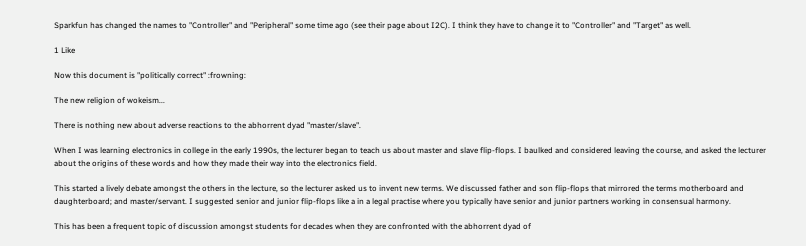Sparkfun has changed the names to "Controller" and "Peripheral" some time ago (see their page about I2C). I think they have to change it to "Controller" and "Target" as well.

1 Like

Now this document is "politically correct" :frowning:

The new religion of wokeism...

There is nothing new about adverse reactions to the abhorrent dyad "master/slave".

When I was learning electronics in college in the early 1990s, the lecturer began to teach us about master and slave flip-flops. I baulked and considered leaving the course, and asked the lecturer about the origins of these words and how they made their way into the electronics field.

This started a lively debate amongst the others in the lecture, so the lecturer asked us to invent new terms. We discussed father and son flip-flops that mirrored the terms motherboard and daughterboard; and master/servant. I suggested senior and junior flip-flops like a in a legal practise where you typically have senior and junior partners working in consensual harmony.

This has been a frequent topic of discussion amongst students for decades when they are confronted with the abhorrent dyad of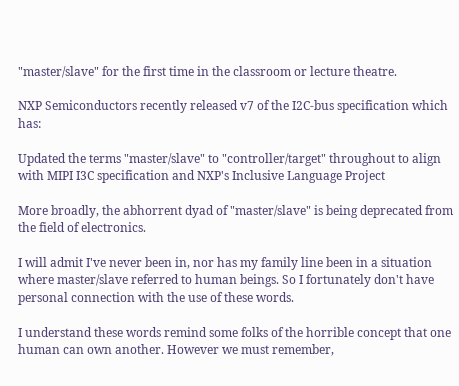"master/slave" for the first time in the classroom or lecture theatre.

NXP Semiconductors recently released v7 of the I2C-bus specification which has:

Updated the terms "master/slave" to "controller/target" throughout to align with MIPI I3C specification and NXP's Inclusive Language Project

More broadly, the abhorrent dyad of "master/slave" is being deprecated from the field of electronics.

I will admit I've never been in, nor has my family line been in a situation where master/slave referred to human beings. So I fortunately don't have personal connection with the use of these words.

I understand these words remind some folks of the horrible concept that one human can own another. However we must remember,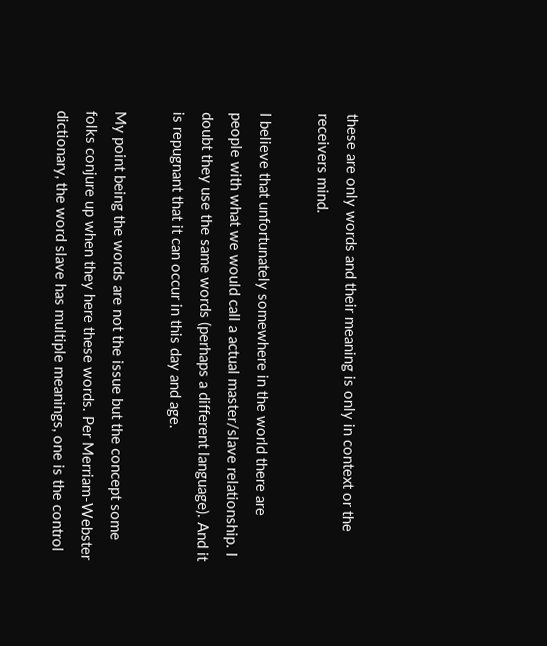these are only words and their meaning is only in context or the receivers mind.

I believe that unfortunately somewhere in the world there are people with what we would call a actual master/slave relationship. I doubt they use the same words (perhaps a different language). And it is repugnant that it can occur in this day and age.

My point being the words are not the issue but the concept some folks conjure up when they here these words. Per Merriam-Webster dictionary, the word slave has multiple meanings, one is the control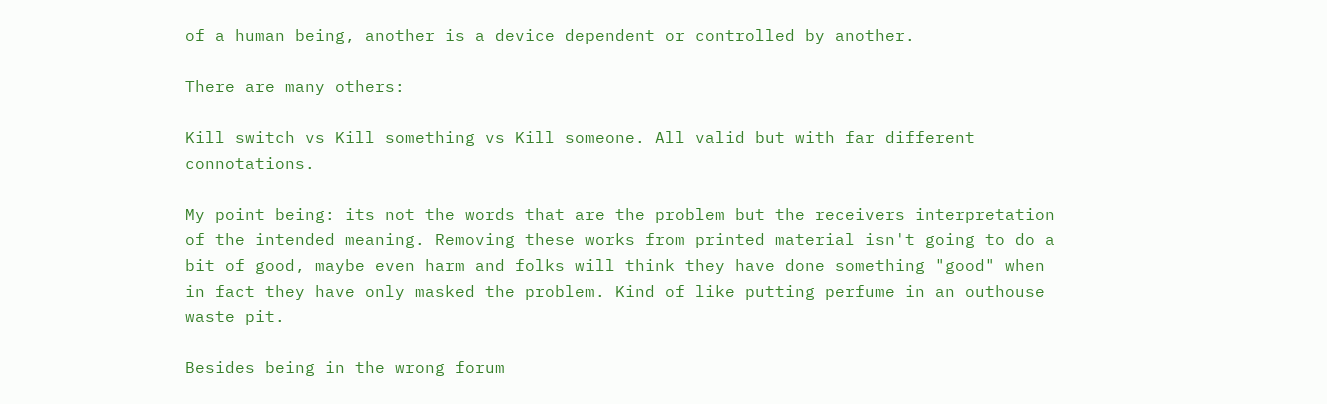of a human being, another is a device dependent or controlled by another.

There are many others:

Kill switch vs Kill something vs Kill someone. All valid but with far different connotations.

My point being: its not the words that are the problem but the receivers interpretation of the intended meaning. Removing these works from printed material isn't going to do a bit of good, maybe even harm and folks will think they have done something "good" when in fact they have only masked the problem. Kind of like putting perfume in an outhouse waste pit.

Besides being in the wrong forum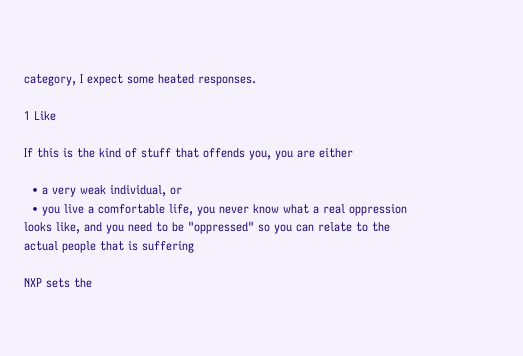category, I expect some heated responses.

1 Like

If this is the kind of stuff that offends you, you are either

  • a very weak individual, or
  • you live a comfortable life, you never know what a real oppression looks like, and you need to be "oppressed" so you can relate to the actual people that is suffering

NXP sets the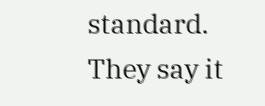standard. They say it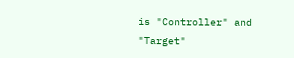is "Controller" and "Target"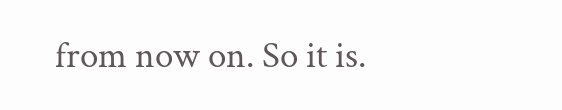from now on. So it is.